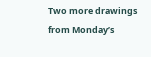Two more drawings from Monday’s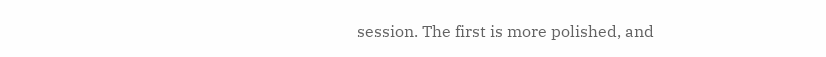session. The first is more polished, and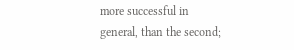more successful in general, than the second;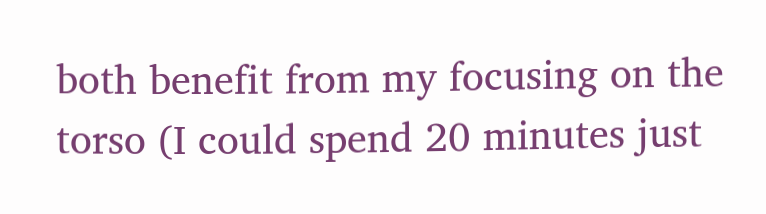both benefit from my focusing on the torso (I could spend 20 minutes just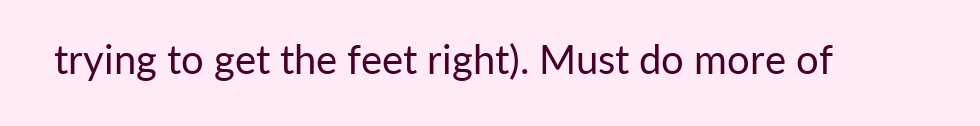trying to get the feet right). Must do more of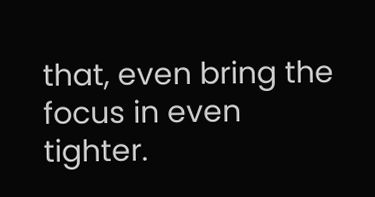that, even bring the focus in even tighter.